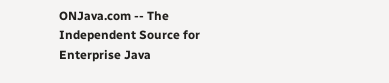ONJava.com -- The Independent Source for Enterprise Java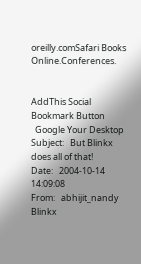oreilly.comSafari Books Online.Conferences.


AddThis Social Bookmark Button
  Google Your Desktop
Subject:   But Blinkx does all of that!
Date:   2004-10-14 14:09:08
From:   abhijit_nandy
Blinkx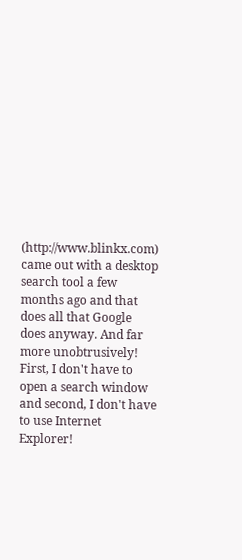(http://www.blinkx.com) came out with a desktop search tool a few months ago and that does all that Google does anyway. And far more unobtrusively! First, I don't have to open a search window and second, I don't have to use Internet Explorer!